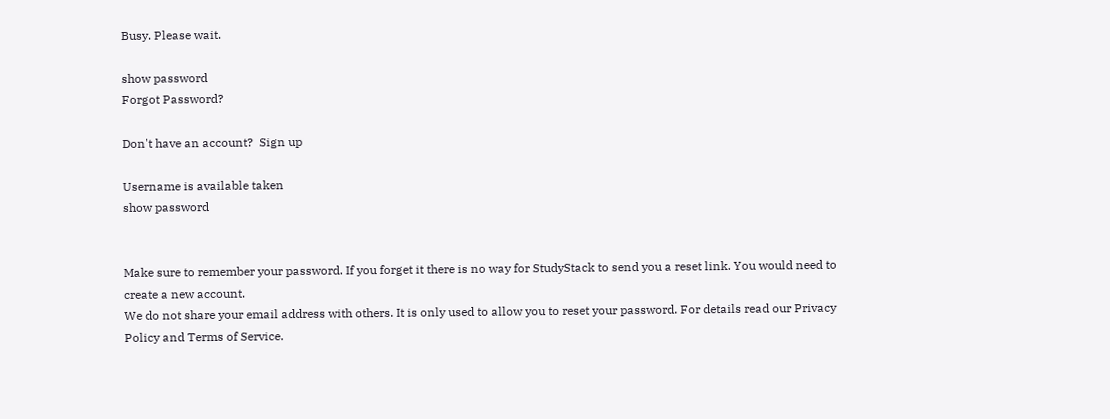Busy. Please wait.

show password
Forgot Password?

Don't have an account?  Sign up

Username is available taken
show password


Make sure to remember your password. If you forget it there is no way for StudyStack to send you a reset link. You would need to create a new account.
We do not share your email address with others. It is only used to allow you to reset your password. For details read our Privacy Policy and Terms of Service.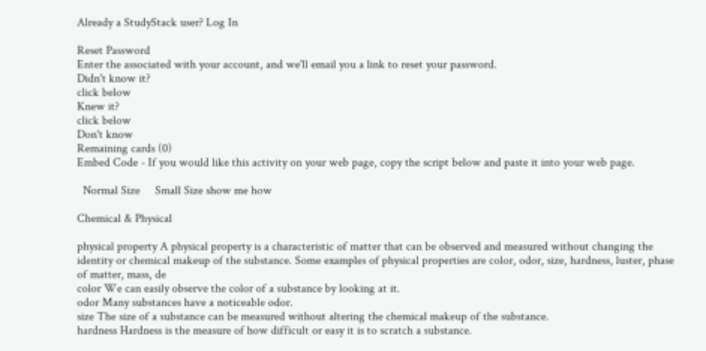Already a StudyStack user? Log In

Reset Password
Enter the associated with your account, and we'll email you a link to reset your password.
Didn't know it?
click below
Knew it?
click below
Don't know
Remaining cards (0)
Embed Code - If you would like this activity on your web page, copy the script below and paste it into your web page.

  Normal Size     Small Size show me how

Chemical & Physical

physical property A physical property is a characteristic of matter that can be observed and measured without changing the identity or chemical makeup of the substance. Some examples of physical properties are color, odor, size, hardness, luster, phase of matter, mass, de
color We can easily observe the color of a substance by looking at it.
odor Many substances have a noticeable odor.
size The size of a substance can be measured without altering the chemical makeup of the substance.
hardness Hardness is the measure of how difficult or easy it is to scratch a substance.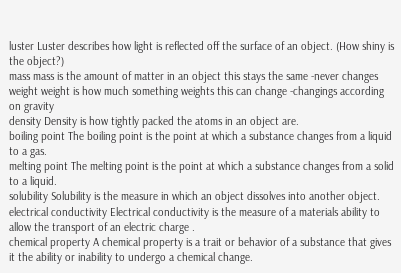luster Luster describes how light is reflected off the surface of an object. (How shiny is the object?)
mass mass is the amount of matter in an object this stays the same -never changes
weight weight is how much something weights this can change -changings according on gravity
density Density is how tightly packed the atoms in an object are.
boiling point The boiling point is the point at which a substance changes from a liquid to a gas.
melting point The melting point is the point at which a substance changes from a solid to a liquid.
solubility Solubility is the measure in which an object dissolves into another object.
electrical conductivity Electrical conductivity is the measure of a materials ability to allow the transport of an electric charge .
chemical property A chemical property is a trait or behavior of a substance that gives it the ability or inability to undergo a chemical change.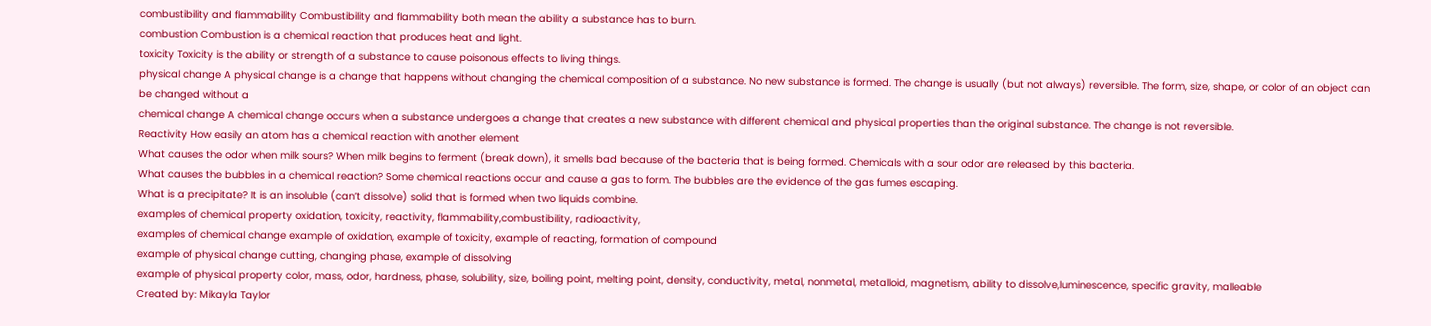combustibility and flammability Combustibility and flammability both mean the ability a substance has to burn.
combustion Combustion is a chemical reaction that produces heat and light.
toxicity Toxicity is the ability or strength of a substance to cause poisonous effects to living things.
physical change A physical change is a change that happens without changing the chemical composition of a substance. No new substance is formed. The change is usually (but not always) reversible. The form, size, shape, or color of an object can be changed without a
chemical change A chemical change occurs when a substance undergoes a change that creates a new substance with different chemical and physical properties than the original substance. The change is not reversible.
Reactivity How easily an atom has a chemical reaction with another element
What causes the odor when milk sours? When milk begins to ferment (break down), it smells bad because of the bacteria that is being formed. Chemicals with a sour odor are released by this bacteria.
What causes the bubbles in a chemical reaction? Some chemical reactions occur and cause a gas to form. The bubbles are the evidence of the gas fumes escaping.
What is a precipitate? It is an insoluble (can’t dissolve) solid that is formed when two liquids combine.
examples of chemical property oxidation, toxicity, reactivity, flammability,combustibility, radioactivity,
examples of chemical change example of oxidation, example of toxicity, example of reacting, formation of compound
example of physical change cutting, changing phase, example of dissolving
example of physical property color, mass, odor, hardness, phase, solubility, size, boiling point, melting point, density, conductivity, metal, nonmetal, metalloid, magnetism, ability to dissolve,luminescence, specific gravity, malleable
Created by: Mikayla Taylor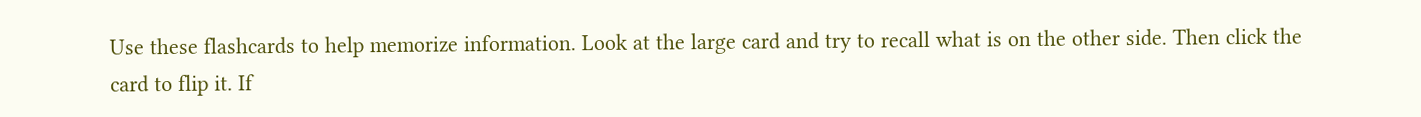Use these flashcards to help memorize information. Look at the large card and try to recall what is on the other side. Then click the card to flip it. If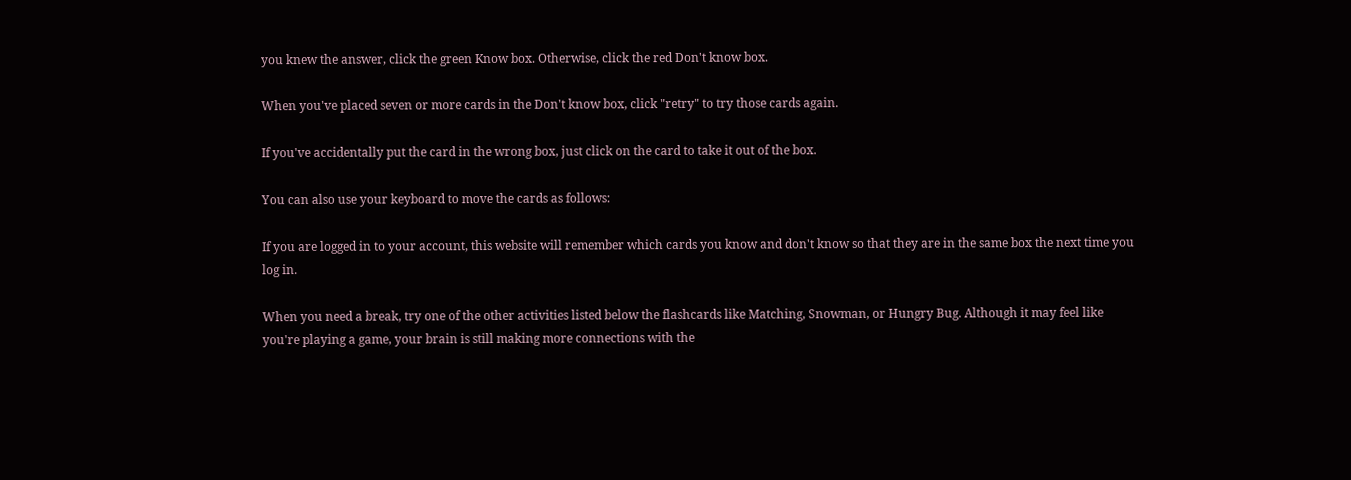you knew the answer, click the green Know box. Otherwise, click the red Don't know box.

When you've placed seven or more cards in the Don't know box, click "retry" to try those cards again.

If you've accidentally put the card in the wrong box, just click on the card to take it out of the box.

You can also use your keyboard to move the cards as follows:

If you are logged in to your account, this website will remember which cards you know and don't know so that they are in the same box the next time you log in.

When you need a break, try one of the other activities listed below the flashcards like Matching, Snowman, or Hungry Bug. Although it may feel like you're playing a game, your brain is still making more connections with the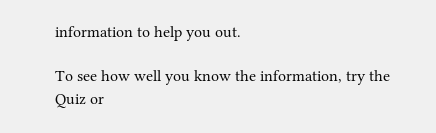information to help you out.

To see how well you know the information, try the Quiz or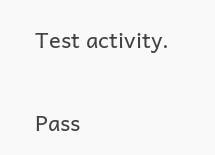Test activity.

Pass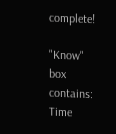complete!

"Know" box contains:
Time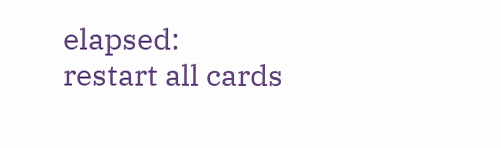elapsed:
restart all cards